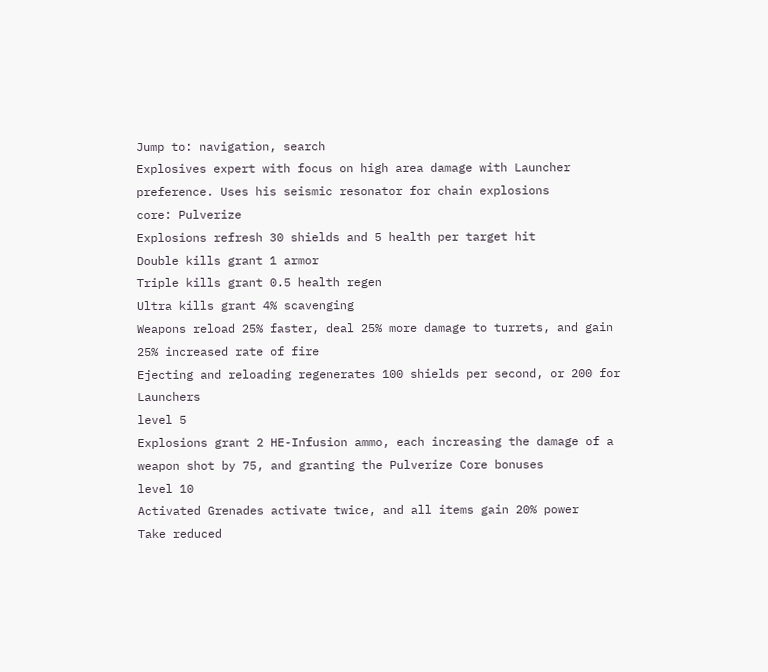Jump to: navigation, search
Explosives expert with focus on high area damage with Launcher preference. Uses his seismic resonator for chain explosions
core: Pulverize
Explosions refresh 30 shields and 5 health per target hit
Double kills grant 1 armor
Triple kills grant 0.5 health regen
Ultra kills grant 4% scavenging
Weapons reload 25% faster, deal 25% more damage to turrets, and gain 25% increased rate of fire
Ejecting and reloading regenerates 100 shields per second, or 200 for Launchers
level 5
Explosions grant 2 HE-Infusion ammo, each increasing the damage of a weapon shot by 75, and granting the Pulverize Core bonuses
level 10
Activated Grenades activate twice, and all items gain 20% power
Take reduced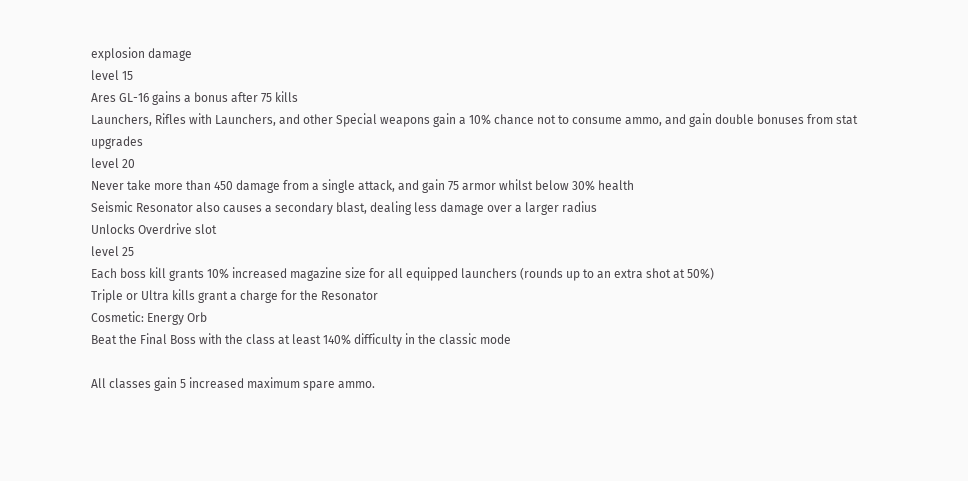explosion damage
level 15
Ares GL-16 gains a bonus after 75 kills
Launchers, Rifles with Launchers, and other Special weapons gain a 10% chance not to consume ammo, and gain double bonuses from stat upgrades
level 20
Never take more than 450 damage from a single attack, and gain 75 armor whilst below 30% health
Seismic Resonator also causes a secondary blast, dealing less damage over a larger radius
Unlocks Overdrive slot
level 25
Each boss kill grants 10% increased magazine size for all equipped launchers (rounds up to an extra shot at 50%)
Triple or Ultra kills grant a charge for the Resonator
Cosmetic: Energy Orb
Beat the Final Boss with the class at least 140% difficulty in the classic mode

All classes gain 5 increased maximum spare ammo.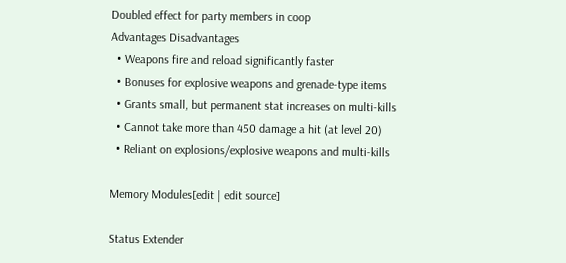Doubled effect for party members in coop
Advantages Disadvantages
  • Weapons fire and reload significantly faster
  • Bonuses for explosive weapons and grenade-type items
  • Grants small, but permanent stat increases on multi-kills
  • Cannot take more than 450 damage a hit (at level 20)
  • Reliant on explosions/explosive weapons and multi-kills

Memory Modules[edit | edit source]

Status Extender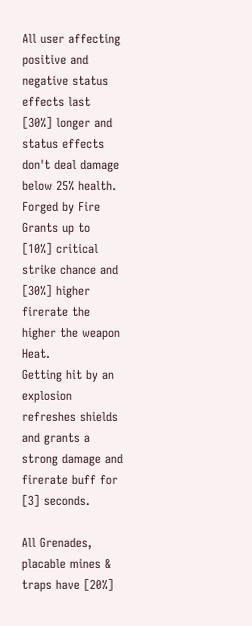All user affecting positive and negative status effects last [30%] longer and status effects don't deal damage below 25% health.
Forged by Fire
Grants up to [10%] critical strike chance and [30%] higher firerate the higher the weapon Heat.
Getting hit by an explosion refreshes shields and grants a strong damage and firerate buff for [3] seconds.

All Grenades, placable mines & traps have [20%]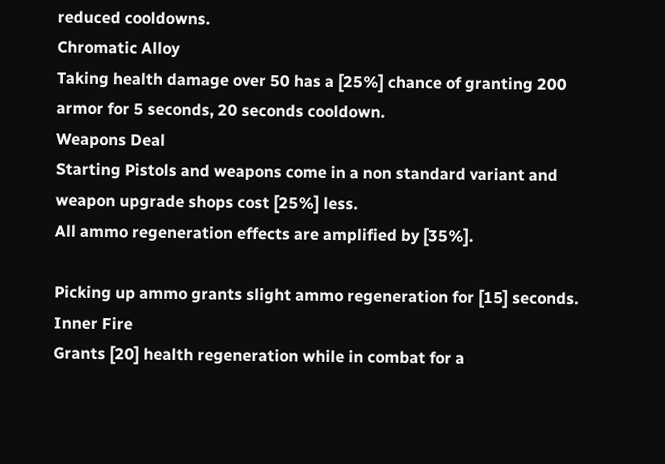reduced cooldowns.
Chromatic Alloy
Taking health damage over 50 has a [25%] chance of granting 200 armor for 5 seconds, 20 seconds cooldown.
Weapons Deal
Starting Pistols and weapons come in a non standard variant and weapon upgrade shops cost [25%] less.
All ammo regeneration effects are amplified by [35%].

Picking up ammo grants slight ammo regeneration for [15] seconds.
Inner Fire
Grants [20] health regeneration while in combat for a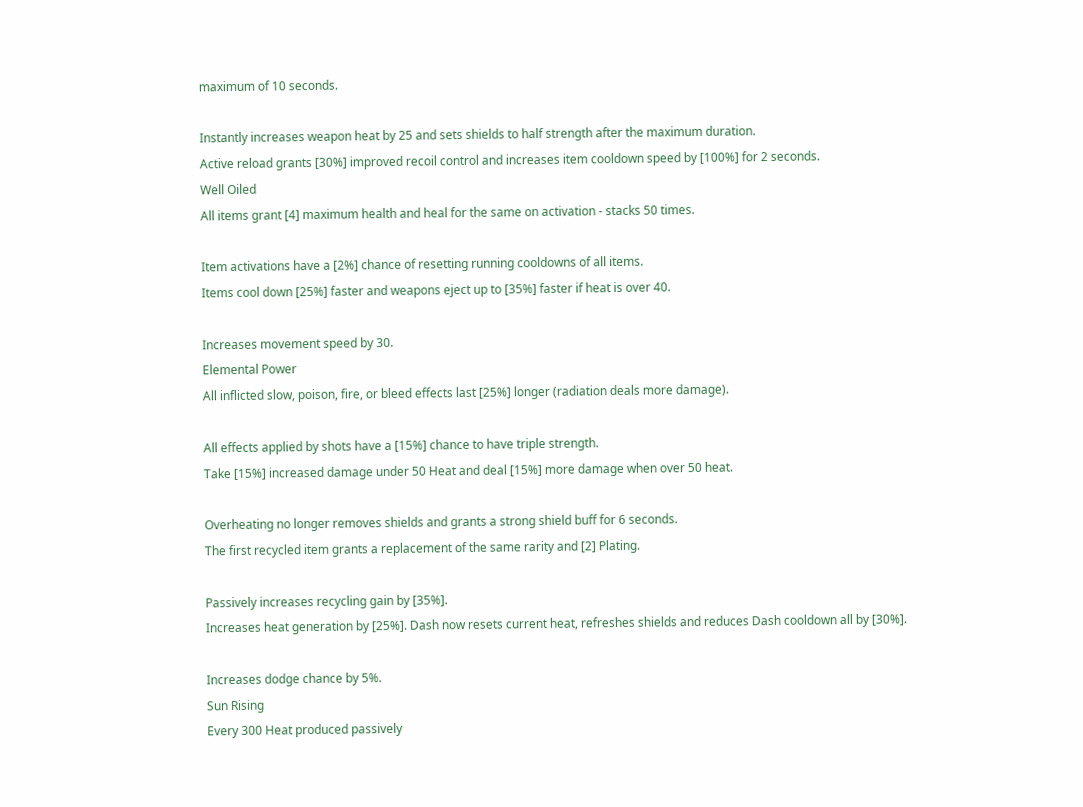maximum of 10 seconds.

Instantly increases weapon heat by 25 and sets shields to half strength after the maximum duration.
Active reload grants [30%] improved recoil control and increases item cooldown speed by [100%] for 2 seconds.
Well Oiled
All items grant [4] maximum health and heal for the same on activation - stacks 50 times.

Item activations have a [2%] chance of resetting running cooldowns of all items.
Items cool down [25%] faster and weapons eject up to [35%] faster if heat is over 40.

Increases movement speed by 30.
Elemental Power
All inflicted slow, poison, fire, or bleed effects last [25%] longer (radiation deals more damage).

All effects applied by shots have a [15%] chance to have triple strength.
Take [15%] increased damage under 50 Heat and deal [15%] more damage when over 50 heat.

Overheating no longer removes shields and grants a strong shield buff for 6 seconds.
The first recycled item grants a replacement of the same rarity and [2] Plating.

Passively increases recycling gain by [35%].
Increases heat generation by [25%]. Dash now resets current heat, refreshes shields and reduces Dash cooldown all by [30%].

Increases dodge chance by 5%.
Sun Rising
Every 300 Heat produced passively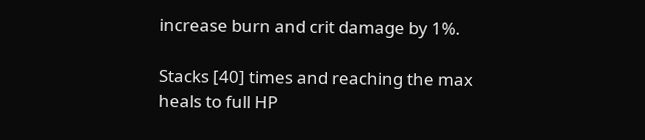increase burn and crit damage by 1%.

Stacks [40] times and reaching the max heals to full HP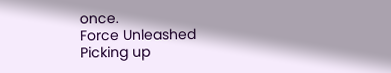once.
Force Unleashed
Picking up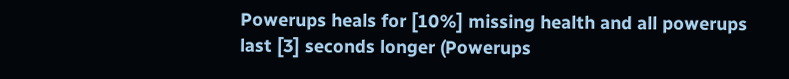Powerups heals for [10%] missing health and all powerups last [3] seconds longer (Powerups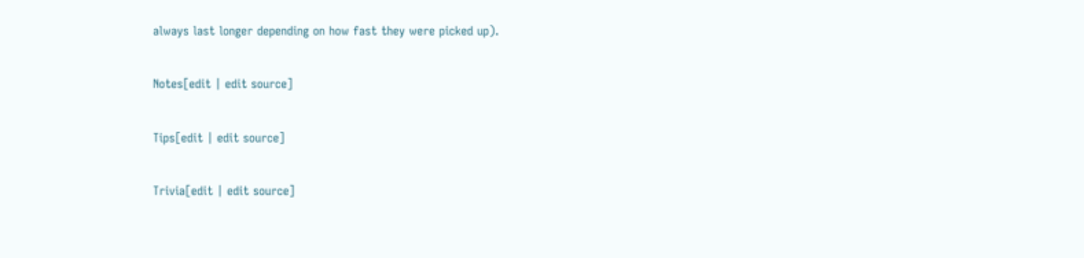always last longer depending on how fast they were picked up).

Notes[edit | edit source]

Tips[edit | edit source]

Trivia[edit | edit source]